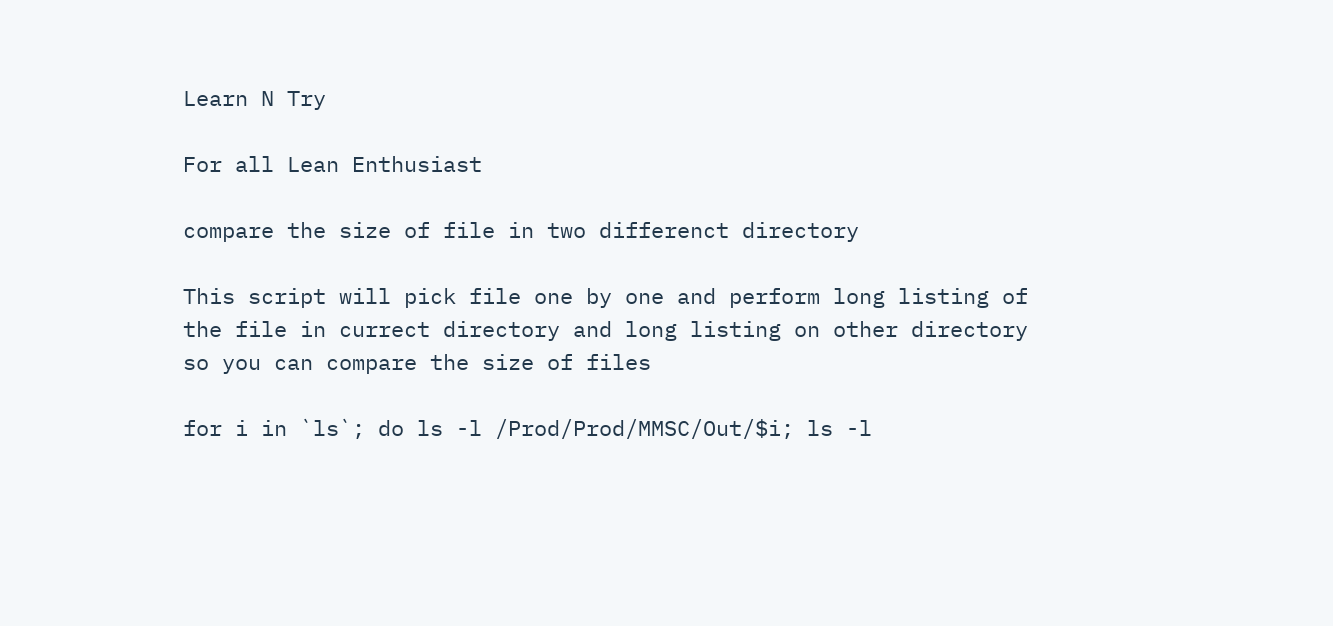Learn N Try

For all Lean Enthusiast

compare the size of file in two differenct directory

This script will pick file one by one and perform long listing of the file in currect directory and long listing on other directory so you can compare the size of files

for i in `ls`; do ls -l /Prod/Prod/MMSC/Out/$i; ls -l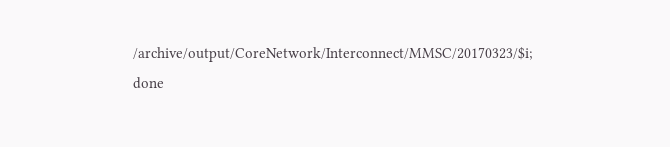/archive/output/CoreNetwork/Interconnect/MMSC/20170323/$i; done